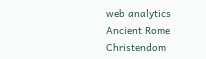web analytics
Ancient Rome Christendom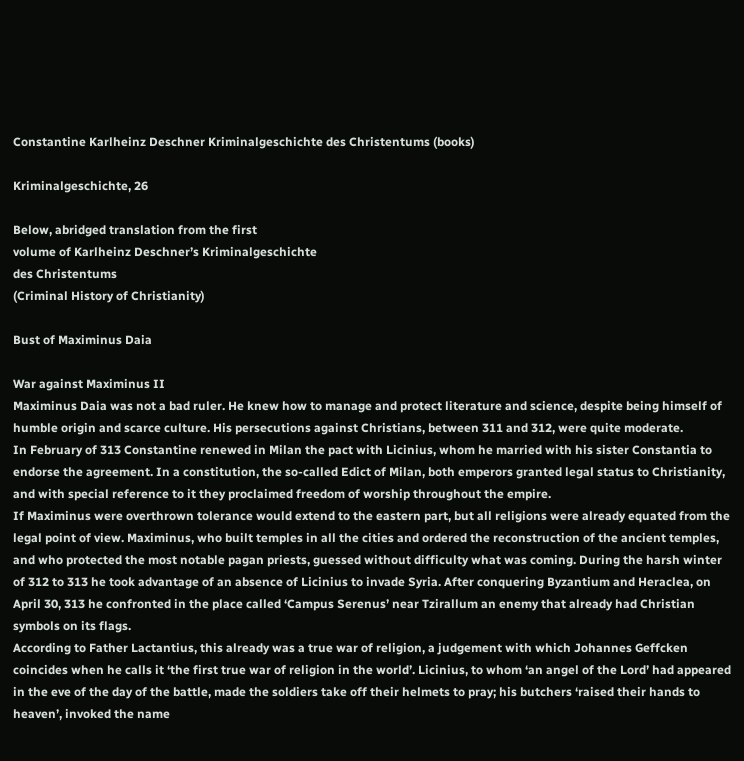Constantine Karlheinz Deschner Kriminalgeschichte des Christentums (books)

Kriminalgeschichte, 26

Below, abridged translation from the first
volume of Karlheinz Deschner’s Kriminalgeschichte
des Christentums
(Criminal History of Christianity)

Bust of Maximinus Daia

War against Maximinus II
Maximinus Daia was not a bad ruler. He knew how to manage and protect literature and science, despite being himself of humble origin and scarce culture. His persecutions against Christians, between 311 and 312, were quite moderate.
In February of 313 Constantine renewed in Milan the pact with Licinius, whom he married with his sister Constantia to endorse the agreement. In a constitution, the so-called Edict of Milan, both emperors granted legal status to Christianity, and with special reference to it they proclaimed freedom of worship throughout the empire.
If Maximinus were overthrown tolerance would extend to the eastern part, but all religions were already equated from the legal point of view. Maximinus, who built temples in all the cities and ordered the reconstruction of the ancient temples, and who protected the most notable pagan priests, guessed without difficulty what was coming. During the harsh winter of 312 to 313 he took advantage of an absence of Licinius to invade Syria. After conquering Byzantium and Heraclea, on April 30, 313 he confronted in the place called ‘Campus Serenus’ near Tzirallum an enemy that already had Christian symbols on its flags.
According to Father Lactantius, this already was a true war of religion, a judgement with which Johannes Geffcken coincides when he calls it ‘the first true war of religion in the world’. Licinius, to whom ‘an angel of the Lord’ had appeared in the eve of the day of the battle, made the soldiers take off their helmets to pray; his butchers ‘raised their hands to heaven’, invoked the name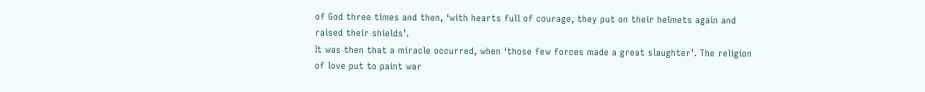of God three times and then, ‘with hearts full of courage, they put on their helmets again and raised their shields’.
It was then that a miracle occurred, when ‘those few forces made a great slaughter’. The religion of love put to paint war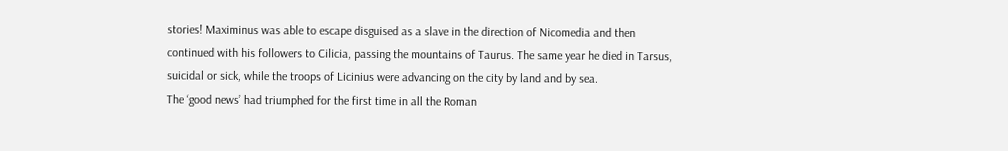stories! Maximinus was able to escape disguised as a slave in the direction of Nicomedia and then continued with his followers to Cilicia, passing the mountains of Taurus. The same year he died in Tarsus, suicidal or sick, while the troops of Licinius were advancing on the city by land and by sea.
The ‘good news’ had triumphed for the first time in all the Roman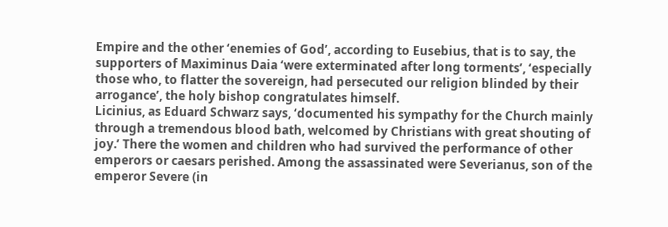Empire and the other ‘enemies of God’, according to Eusebius, that is to say, the supporters of Maximinus Daia ‘were exterminated after long torments’, ‘especially those who, to flatter the sovereign, had persecuted our religion blinded by their arrogance’, the holy bishop congratulates himself.
Licinius, as Eduard Schwarz says, ‘documented his sympathy for the Church mainly through a tremendous blood bath, welcomed by Christians with great shouting of joy.’ There the women and children who had survived the performance of other emperors or caesars perished. Among the assassinated were Severianus, son of the emperor Severe (in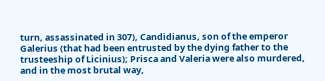turn, assassinated in 307), Candidianus, son of the emperor Galerius (that had been entrusted by the dying father to the trusteeship of Licinius); Prisca and Valeria were also murdered, and in the most brutal way,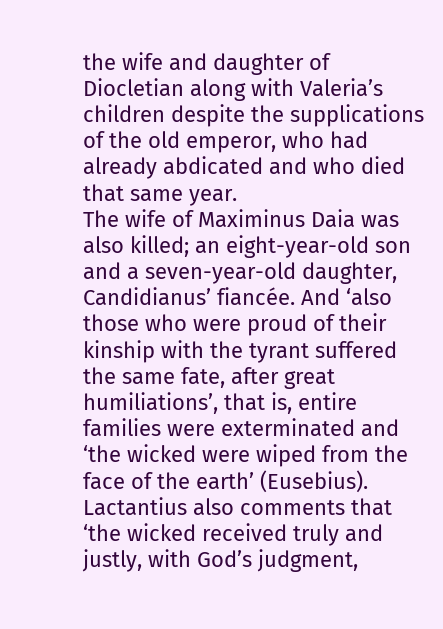the wife and daughter of Diocletian along with Valeria’s children despite the supplications of the old emperor, who had already abdicated and who died that same year.
The wife of Maximinus Daia was also killed; an eight-year-old son and a seven-year-old daughter, Candidianus’ fiancée. And ‘also those who were proud of their kinship with the tyrant suffered the same fate, after great humiliations’, that is, entire families were exterminated and ‘the wicked were wiped from the face of the earth’ (Eusebius). Lactantius also comments that ‘the wicked received truly and justly, with God’s judgment,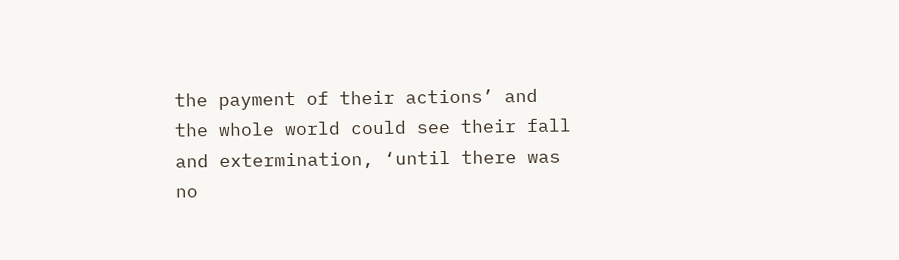the payment of their actions’ and the whole world could see their fall and extermination, ‘until there was no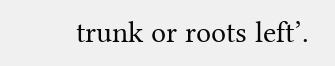trunk or roots left’.